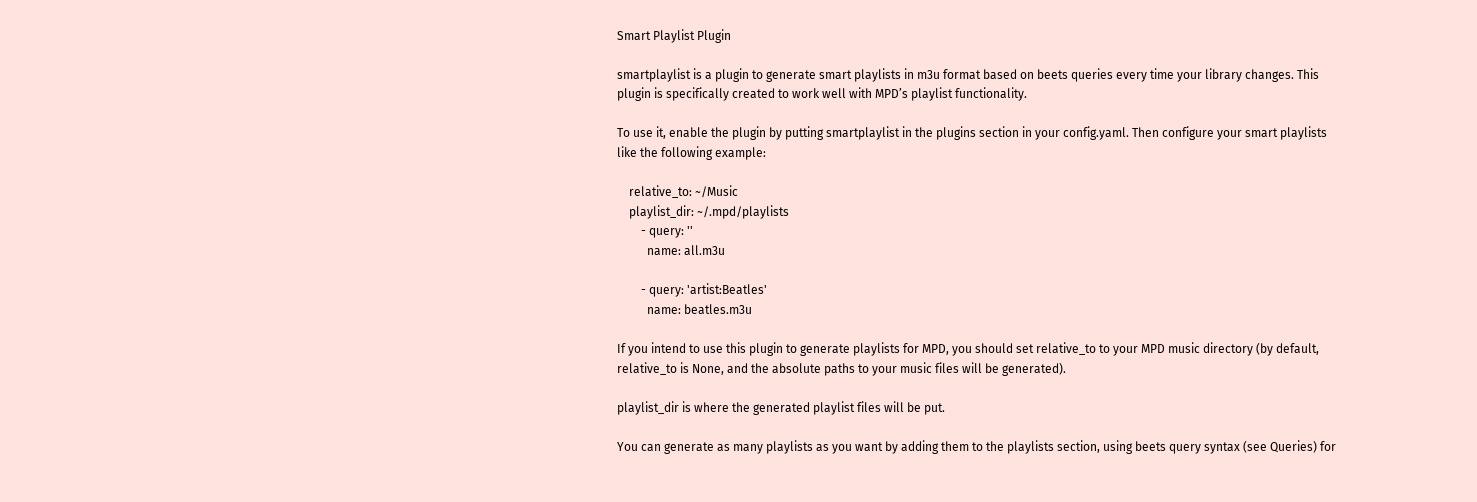Smart Playlist Plugin

smartplaylist is a plugin to generate smart playlists in m3u format based on beets queries every time your library changes. This plugin is specifically created to work well with MPD’s playlist functionality.

To use it, enable the plugin by putting smartplaylist in the plugins section in your config.yaml. Then configure your smart playlists like the following example:

    relative_to: ~/Music
    playlist_dir: ~/.mpd/playlists
        - query: ''
          name: all.m3u

        - query: 'artist:Beatles'
          name: beatles.m3u

If you intend to use this plugin to generate playlists for MPD, you should set relative_to to your MPD music directory (by default, relative_to is None, and the absolute paths to your music files will be generated).

playlist_dir is where the generated playlist files will be put.

You can generate as many playlists as you want by adding them to the playlists section, using beets query syntax (see Queries) for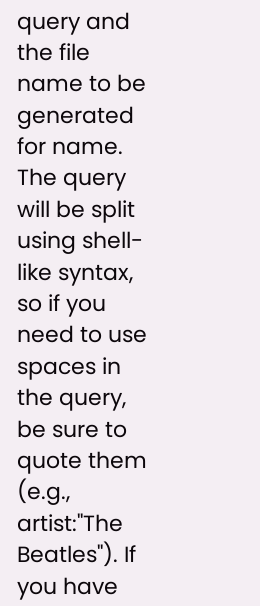query and the file name to be generated for name. The query will be split using shell-like syntax, so if you need to use spaces in the query, be sure to quote them (e.g., artist:"The Beatles"). If you have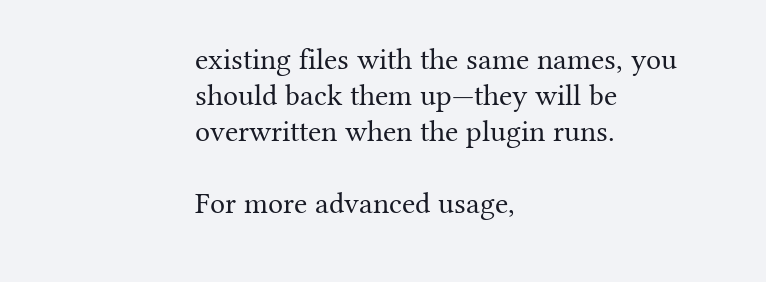existing files with the same names, you should back them up—they will be overwritten when the plugin runs.

For more advanced usage,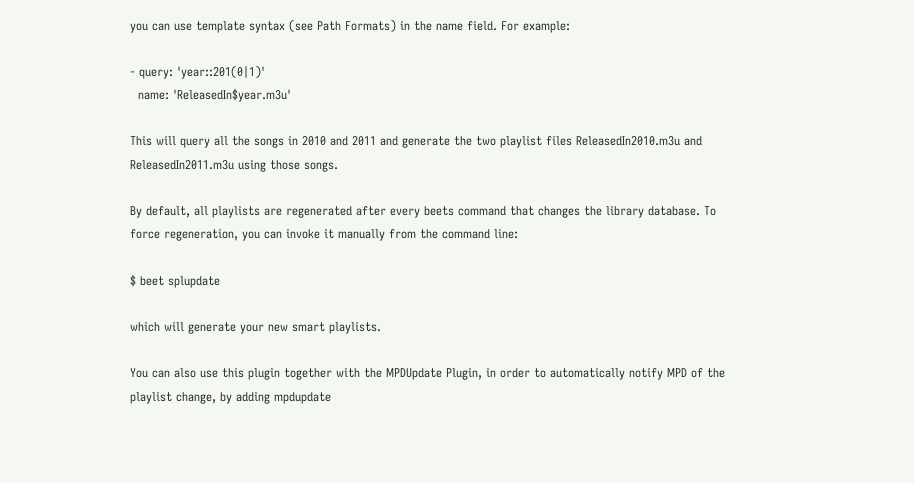you can use template syntax (see Path Formats) in the name field. For example:

- query: 'year::201(0|1)'
  name: 'ReleasedIn$year.m3u'

This will query all the songs in 2010 and 2011 and generate the two playlist files ReleasedIn2010.m3u and ReleasedIn2011.m3u using those songs.

By default, all playlists are regenerated after every beets command that changes the library database. To force regeneration, you can invoke it manually from the command line:

$ beet splupdate

which will generate your new smart playlists.

You can also use this plugin together with the MPDUpdate Plugin, in order to automatically notify MPD of the playlist change, by adding mpdupdate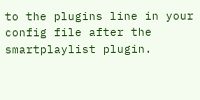to the plugins line in your config file after the smartplaylist plugin.